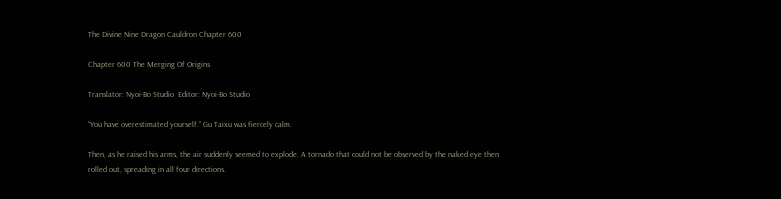The Divine Nine Dragon Cauldron Chapter 600

Chapter 600 The Merging Of Origins

Translator: Nyoi-Bo Studio  Editor: Nyoi-Bo Studio

“You have overestimated yourself.” Gu Taixu was fiercely calm.

Then, as he raised his arms, the air suddenly seemed to explode. A tornado that could not be observed by the naked eye then rolled out, spreading in all four directions.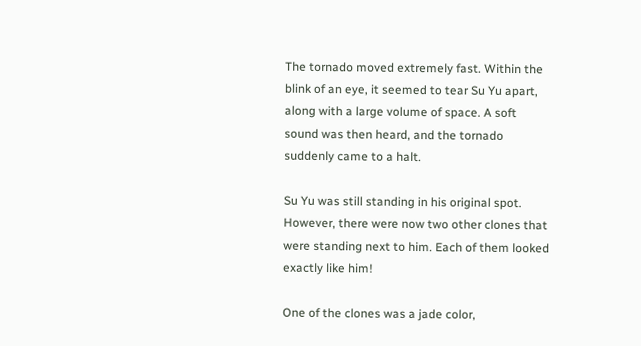The tornado moved extremely fast. Within the blink of an eye, it seemed to tear Su Yu apart, along with a large volume of space. A soft sound was then heard, and the tornado suddenly came to a halt.

Su Yu was still standing in his original spot. However, there were now two other clones that were standing next to him. Each of them looked exactly like him!

One of the clones was a jade color,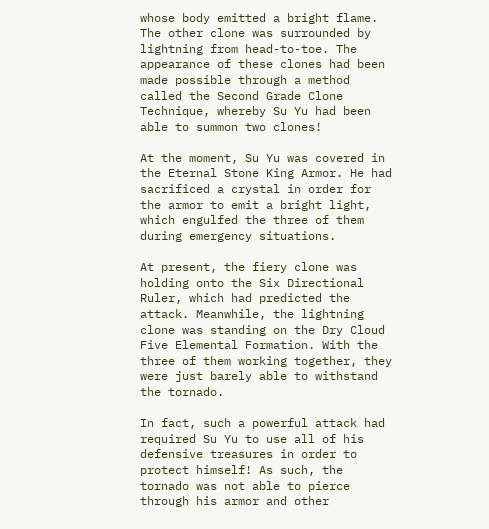whose body emitted a bright flame. The other clone was surrounded by lightning from head-to-toe. The appearance of these clones had been made possible through a method called the Second Grade Clone Technique, whereby Su Yu had been able to summon two clones!

At the moment, Su Yu was covered in the Eternal Stone King Armor. He had sacrificed a crystal in order for the armor to emit a bright light, which engulfed the three of them during emergency situations.

At present, the fiery clone was holding onto the Six Directional Ruler, which had predicted the attack. Meanwhile, the lightning clone was standing on the Dry Cloud Five Elemental Formation. With the three of them working together, they were just barely able to withstand the tornado.

In fact, such a powerful attack had required Su Yu to use all of his defensive treasures in order to protect himself! As such, the tornado was not able to pierce through his armor and other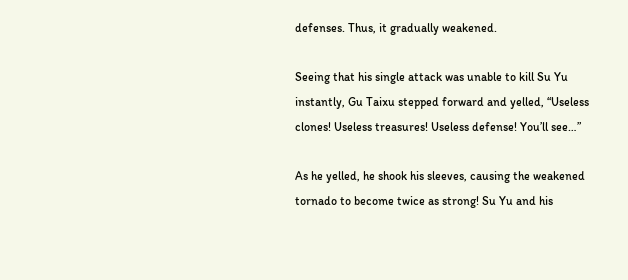defenses. Thus, it gradually weakened.

Seeing that his single attack was unable to kill Su Yu instantly, Gu Taixu stepped forward and yelled, “Useless clones! Useless treasures! Useless defense! You’ll see…”

As he yelled, he shook his sleeves, causing the weakened tornado to become twice as strong! Su Yu and his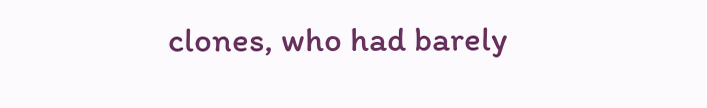clones, who had barely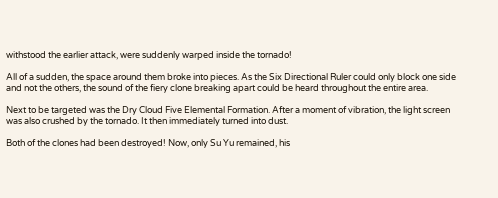withstood the earlier attack, were suddenly warped inside the tornado!

All of a sudden, the space around them broke into pieces. As the Six Directional Ruler could only block one side and not the others, the sound of the fiery clone breaking apart could be heard throughout the entire area.

Next to be targeted was the Dry Cloud Five Elemental Formation. After a moment of vibration, the light screen was also crushed by the tornado. It then immediately turned into dust.

Both of the clones had been destroyed! Now, only Su Yu remained, his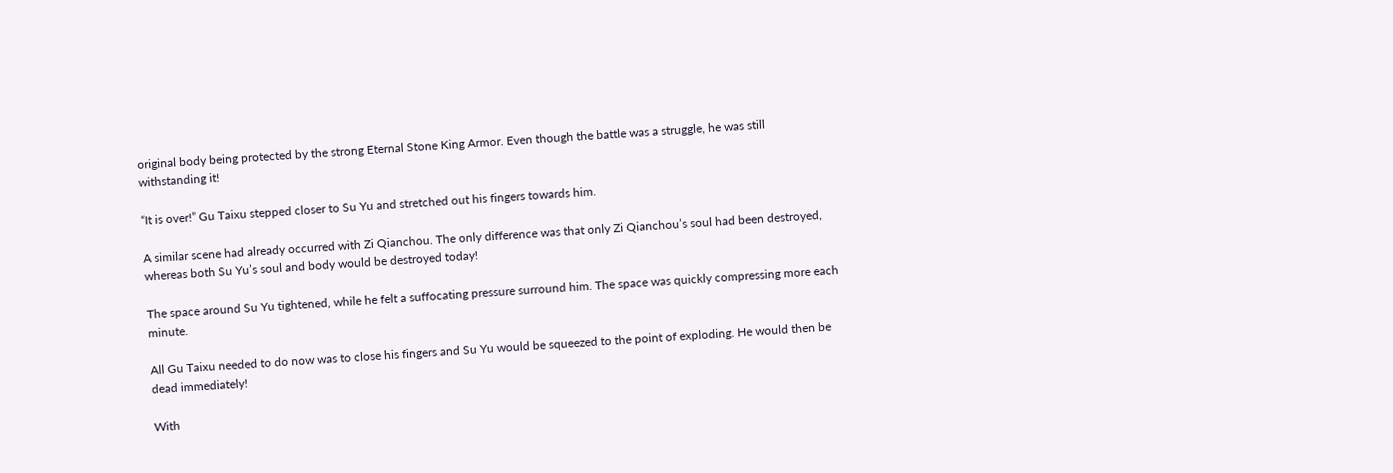original body being protected by the strong Eternal Stone King Armor. Even though the battle was a struggle, he was still withstanding it!

“It is over!” Gu Taixu stepped closer to Su Yu and stretched out his fingers towards him.

A similar scene had already occurred with Zi Qianchou. The only difference was that only Zi Qianchou’s soul had been destroyed, whereas both Su Yu’s soul and body would be destroyed today!

The space around Su Yu tightened, while he felt a suffocating pressure surround him. The space was quickly compressing more each minute.

All Gu Taixu needed to do now was to close his fingers and Su Yu would be squeezed to the point of exploding. He would then be dead immediately!

With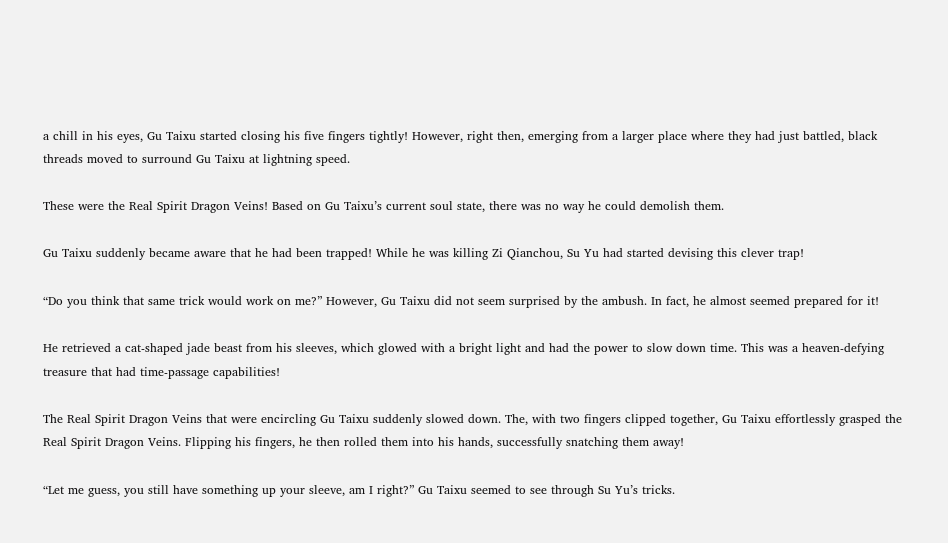a chill in his eyes, Gu Taixu started closing his five fingers tightly! However, right then, emerging from a larger place where they had just battled, black threads moved to surround Gu Taixu at lightning speed.

These were the Real Spirit Dragon Veins! Based on Gu Taixu’s current soul state, there was no way he could demolish them.

Gu Taixu suddenly became aware that he had been trapped! While he was killing Zi Qianchou, Su Yu had started devising this clever trap!

“Do you think that same trick would work on me?” However, Gu Taixu did not seem surprised by the ambush. In fact, he almost seemed prepared for it!

He retrieved a cat-shaped jade beast from his sleeves, which glowed with a bright light and had the power to slow down time. This was a heaven-defying treasure that had time-passage capabilities!

The Real Spirit Dragon Veins that were encircling Gu Taixu suddenly slowed down. The, with two fingers clipped together, Gu Taixu effortlessly grasped the Real Spirit Dragon Veins. Flipping his fingers, he then rolled them into his hands, successfully snatching them away!

“Let me guess, you still have something up your sleeve, am I right?” Gu Taixu seemed to see through Su Yu’s tricks.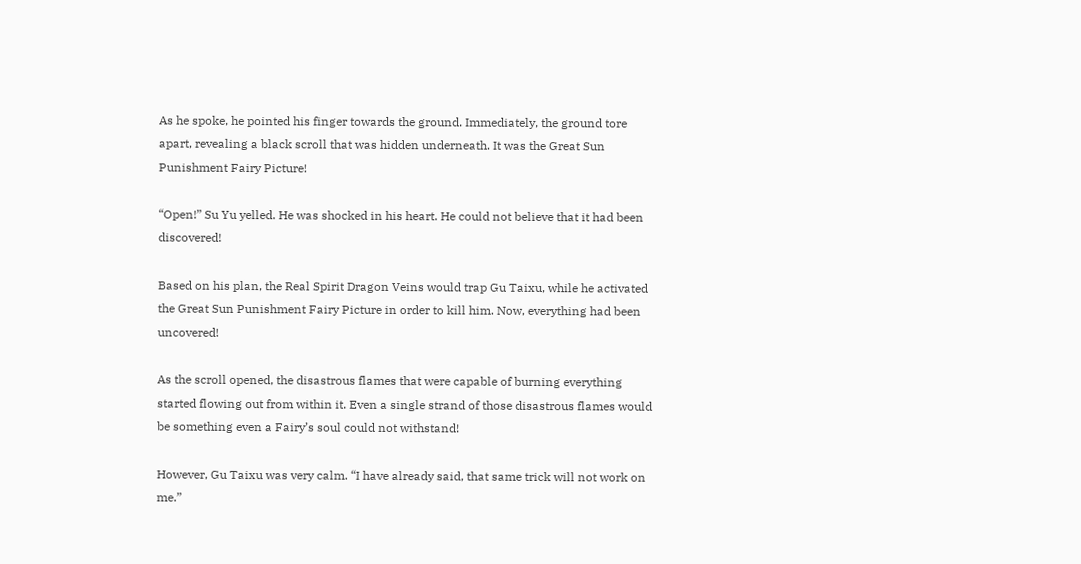As he spoke, he pointed his finger towards the ground. Immediately, the ground tore apart, revealing a black scroll that was hidden underneath. It was the Great Sun Punishment Fairy Picture!

“Open!” Su Yu yelled. He was shocked in his heart. He could not believe that it had been discovered!

Based on his plan, the Real Spirit Dragon Veins would trap Gu Taixu, while he activated the Great Sun Punishment Fairy Picture in order to kill him. Now, everything had been uncovered!

As the scroll opened, the disastrous flames that were capable of burning everything started flowing out from within it. Even a single strand of those disastrous flames would be something even a Fairy’s soul could not withstand!

However, Gu Taixu was very calm. “I have already said, that same trick will not work on me.”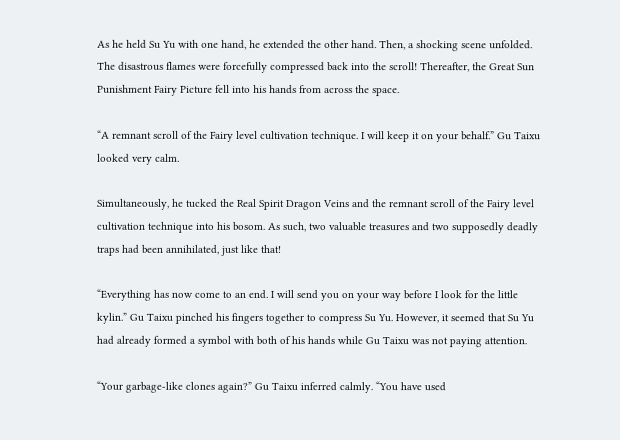As he held Su Yu with one hand, he extended the other hand. Then, a shocking scene unfolded. The disastrous flames were forcefully compressed back into the scroll! Thereafter, the Great Sun Punishment Fairy Picture fell into his hands from across the space.

“A remnant scroll of the Fairy level cultivation technique. I will keep it on your behalf.” Gu Taixu looked very calm.

Simultaneously, he tucked the Real Spirit Dragon Veins and the remnant scroll of the Fairy level cultivation technique into his bosom. As such, two valuable treasures and two supposedly deadly traps had been annihilated, just like that!

“Everything has now come to an end. I will send you on your way before I look for the little kylin.” Gu Taixu pinched his fingers together to compress Su Yu. However, it seemed that Su Yu had already formed a symbol with both of his hands while Gu Taixu was not paying attention.

“Your garbage-like clones again?” Gu Taixu inferred calmly. “You have used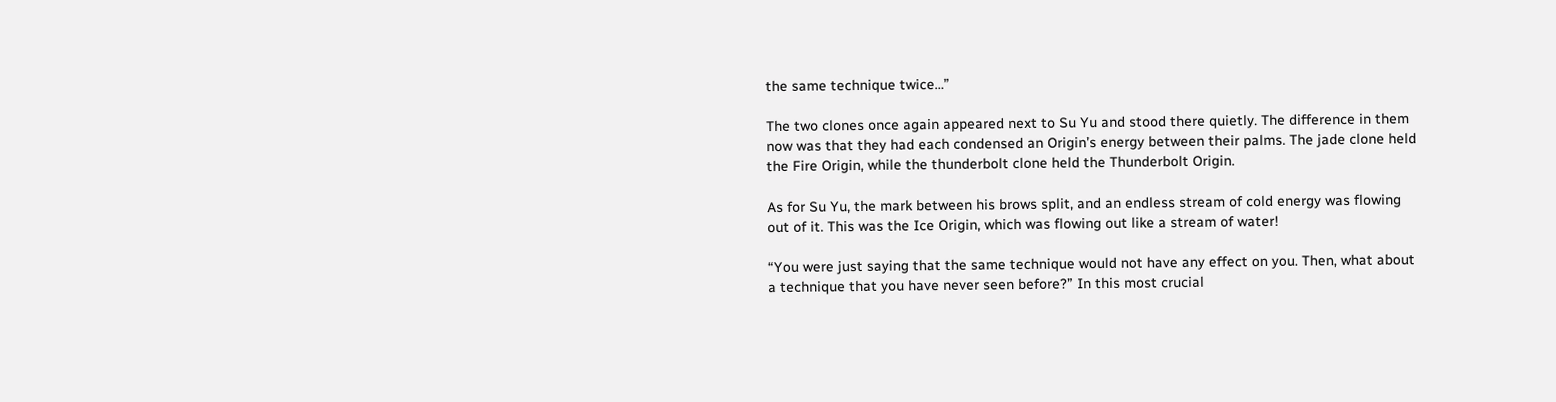the same technique twice…”

The two clones once again appeared next to Su Yu and stood there quietly. The difference in them now was that they had each condensed an Origin’s energy between their palms. The jade clone held the Fire Origin, while the thunderbolt clone held the Thunderbolt Origin.

As for Su Yu, the mark between his brows split, and an endless stream of cold energy was flowing out of it. This was the Ice Origin, which was flowing out like a stream of water!

“You were just saying that the same technique would not have any effect on you. Then, what about a technique that you have never seen before?” In this most crucial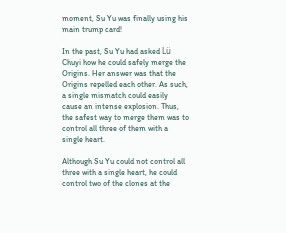moment, Su Yu was finally using his main trump card!

In the past, Su Yu had asked Lü Chuyi how he could safely merge the Origins. Her answer was that the Origins repelled each other. As such, a single mismatch could easily cause an intense explosion. Thus, the safest way to merge them was to control all three of them with a single heart.

Although Su Yu could not control all three with a single heart, he could control two of the clones at the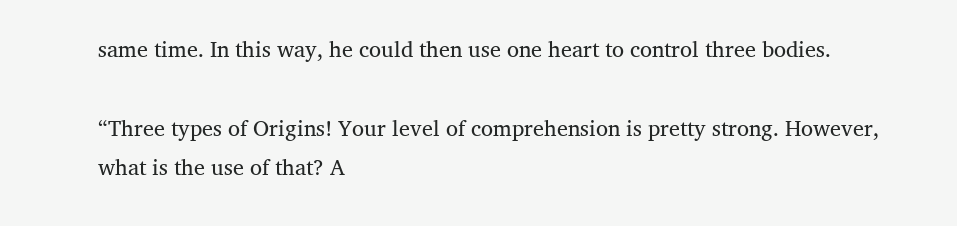same time. In this way, he could then use one heart to control three bodies.

“Three types of Origins! Your level of comprehension is pretty strong. However, what is the use of that? A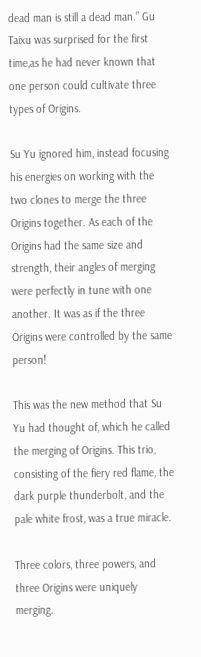dead man is still a dead man.” Gu Taixu was surprised for the first time,as he had never known that one person could cultivate three types of Origins.

Su Yu ignored him, instead focusing his energies on working with the two clones to merge the three Origins together. As each of the Origins had the same size and strength, their angles of merging were perfectly in tune with one another. It was as if the three Origins were controlled by the same person!

This was the new method that Su Yu had thought of, which he called the merging of Origins. This trio, consisting of the fiery red flame, the dark purple thunderbolt, and the pale white frost, was a true miracle.

Three colors, three powers, and three Origins were uniquely merging.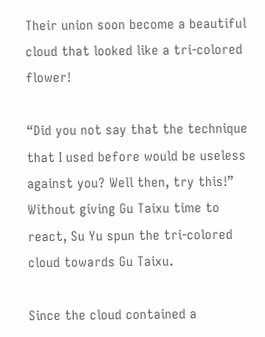Their union soon become a beautiful cloud that looked like a tri-colored flower!

“Did you not say that the technique that I used before would be useless against you? Well then, try this!” Without giving Gu Taixu time to react, Su Yu spun the tri-colored cloud towards Gu Taixu.

Since the cloud contained a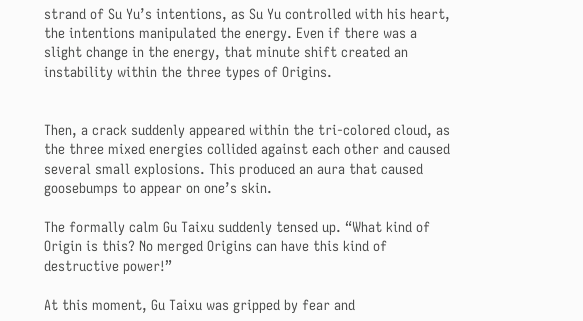strand of Su Yu’s intentions, as Su Yu controlled with his heart, the intentions manipulated the energy. Even if there was a slight change in the energy, that minute shift created an instability within the three types of Origins.


Then, a crack suddenly appeared within the tri-colored cloud, as the three mixed energies collided against each other and caused several small explosions. This produced an aura that caused goosebumps to appear on one’s skin.

The formally calm Gu Taixu suddenly tensed up. “What kind of Origin is this? No merged Origins can have this kind of destructive power!”

At this moment, Gu Taixu was gripped by fear and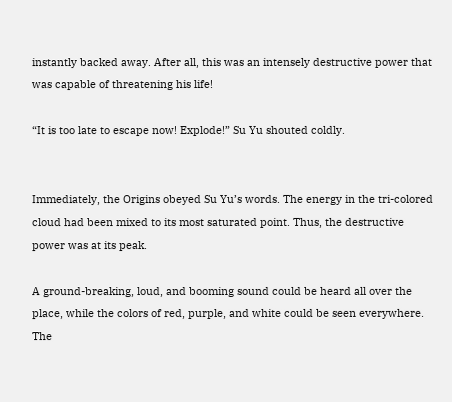instantly backed away. After all, this was an intensely destructive power that was capable of threatening his life!

“It is too late to escape now! Explode!” Su Yu shouted coldly.


Immediately, the Origins obeyed Su Yu’s words. The energy in the tri-colored cloud had been mixed to its most saturated point. Thus, the destructive power was at its peak.

A ground-breaking, loud, and booming sound could be heard all over the place, while the colors of red, purple, and white could be seen everywhere. The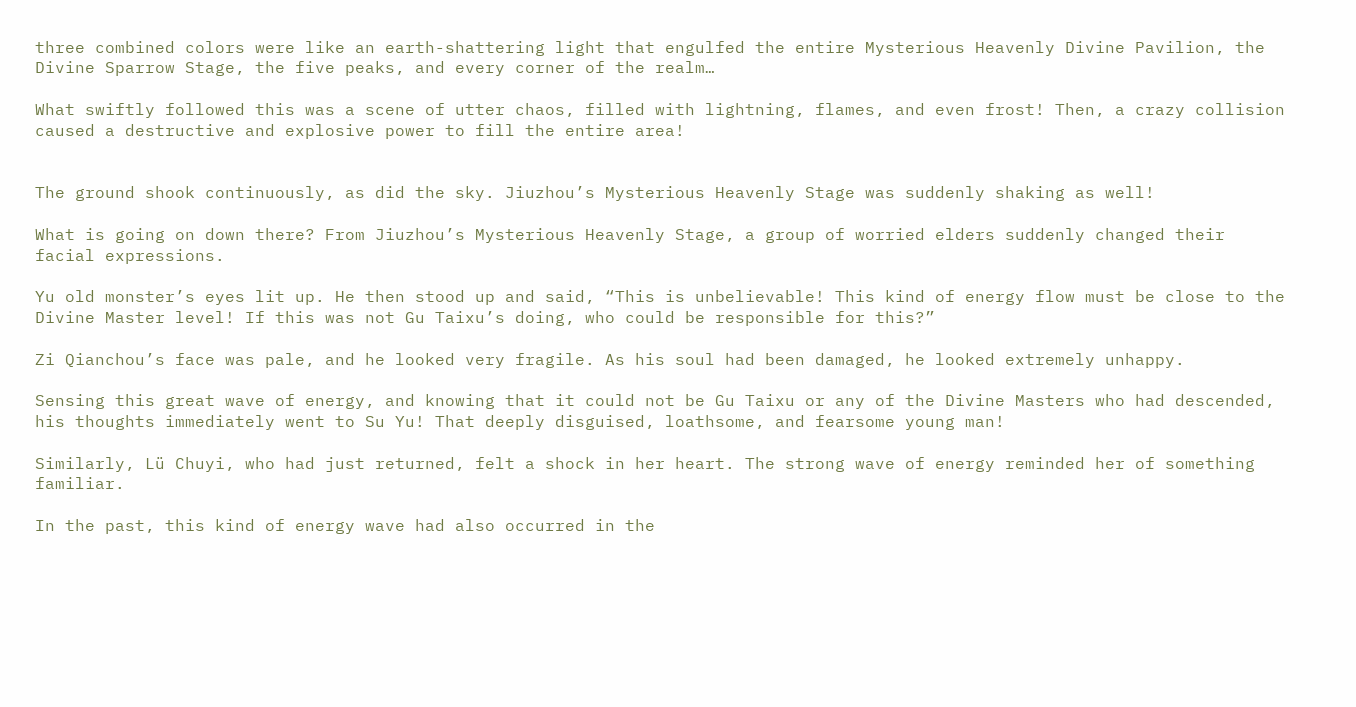three combined colors were like an earth-shattering light that engulfed the entire Mysterious Heavenly Divine Pavilion, the Divine Sparrow Stage, the five peaks, and every corner of the realm…

What swiftly followed this was a scene of utter chaos, filled with lightning, flames, and even frost! Then, a crazy collision caused a destructive and explosive power to fill the entire area!


The ground shook continuously, as did the sky. Jiuzhou’s Mysterious Heavenly Stage was suddenly shaking as well!

What is going on down there? From Jiuzhou’s Mysterious Heavenly Stage, a group of worried elders suddenly changed their facial expressions.

Yu old monster’s eyes lit up. He then stood up and said, “This is unbelievable! This kind of energy flow must be close to the Divine Master level! If this was not Gu Taixu’s doing, who could be responsible for this?”

Zi Qianchou’s face was pale, and he looked very fragile. As his soul had been damaged, he looked extremely unhappy.

Sensing this great wave of energy, and knowing that it could not be Gu Taixu or any of the Divine Masters who had descended, his thoughts immediately went to Su Yu! That deeply disguised, loathsome, and fearsome young man!

Similarly, Lü Chuyi, who had just returned, felt a shock in her heart. The strong wave of energy reminded her of something familiar.

In the past, this kind of energy wave had also occurred in the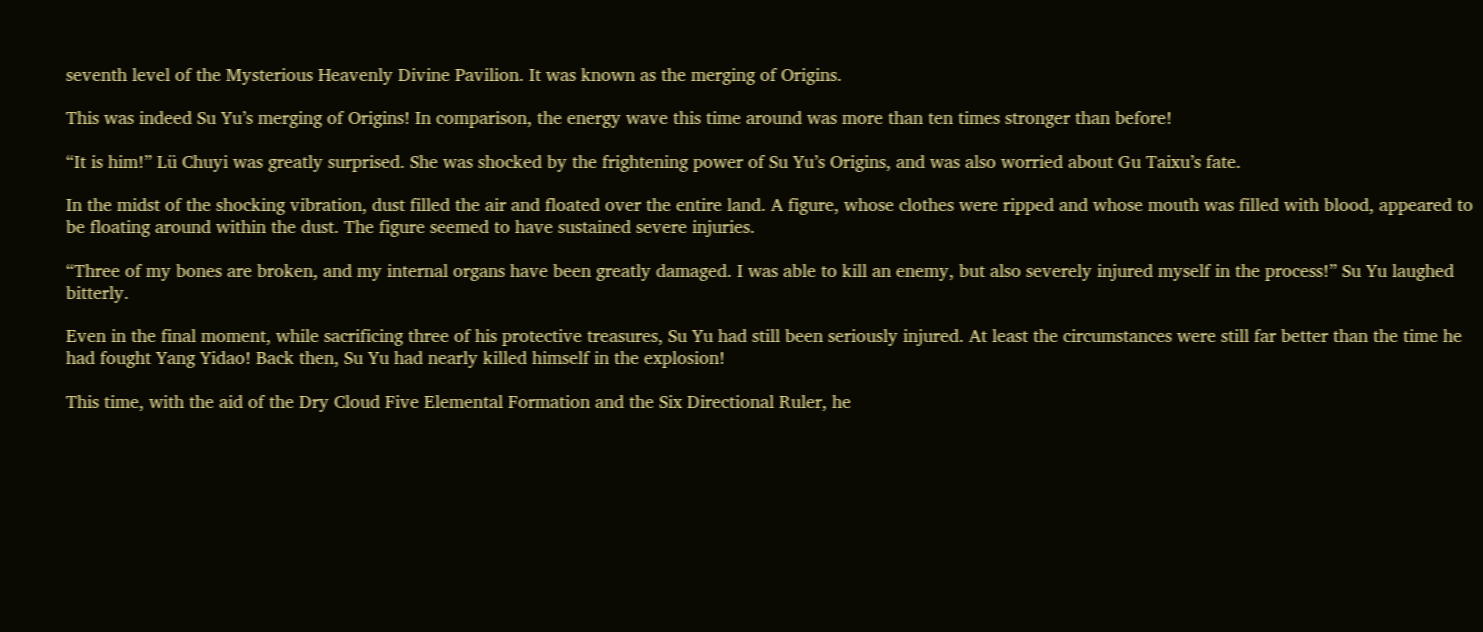seventh level of the Mysterious Heavenly Divine Pavilion. It was known as the merging of Origins.

This was indeed Su Yu’s merging of Origins! In comparison, the energy wave this time around was more than ten times stronger than before!

“It is him!” Lü Chuyi was greatly surprised. She was shocked by the frightening power of Su Yu’s Origins, and was also worried about Gu Taixu’s fate.

In the midst of the shocking vibration, dust filled the air and floated over the entire land. A figure, whose clothes were ripped and whose mouth was filled with blood, appeared to be floating around within the dust. The figure seemed to have sustained severe injuries.

“Three of my bones are broken, and my internal organs have been greatly damaged. I was able to kill an enemy, but also severely injured myself in the process!” Su Yu laughed bitterly.

Even in the final moment, while sacrificing three of his protective treasures, Su Yu had still been seriously injured. At least the circumstances were still far better than the time he had fought Yang Yidao! Back then, Su Yu had nearly killed himself in the explosion!

This time, with the aid of the Dry Cloud Five Elemental Formation and the Six Directional Ruler, he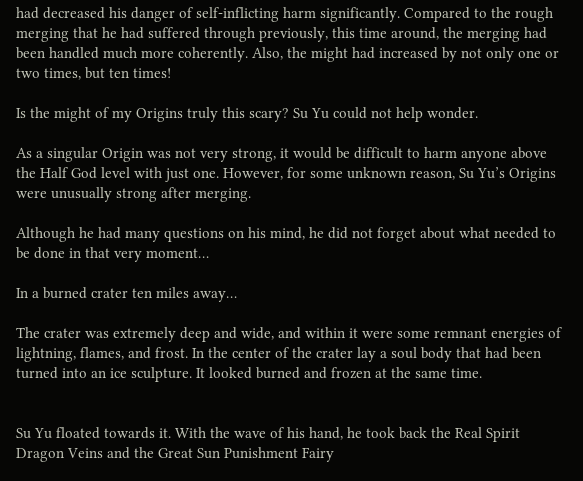had decreased his danger of self-inflicting harm significantly. Compared to the rough merging that he had suffered through previously, this time around, the merging had been handled much more coherently. Also, the might had increased by not only one or two times, but ten times!

Is the might of my Origins truly this scary? Su Yu could not help wonder.

As a singular Origin was not very strong, it would be difficult to harm anyone above the Half God level with just one. However, for some unknown reason, Su Yu’s Origins were unusually strong after merging.

Although he had many questions on his mind, he did not forget about what needed to be done in that very moment…

In a burned crater ten miles away…

The crater was extremely deep and wide, and within it were some remnant energies of lightning, flames, and frost. In the center of the crater lay a soul body that had been turned into an ice sculpture. It looked burned and frozen at the same time.


Su Yu floated towards it. With the wave of his hand, he took back the Real Spirit Dragon Veins and the Great Sun Punishment Fairy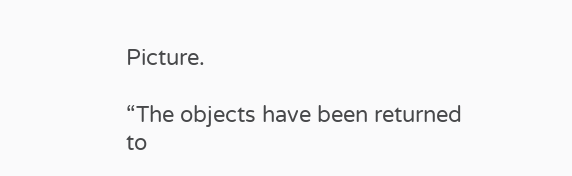Picture.

“The objects have been returned to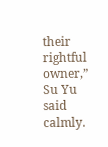their rightful owner,” Su Yu said calmly.